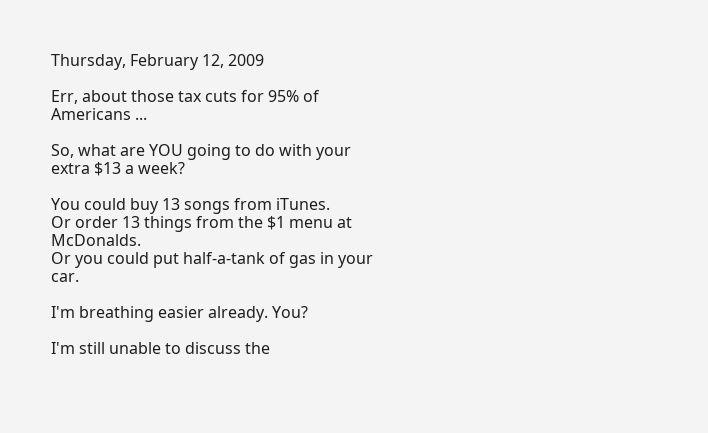Thursday, February 12, 2009

Err, about those tax cuts for 95% of Americans ...

So, what are YOU going to do with your extra $13 a week?

You could buy 13 songs from iTunes.
Or order 13 things from the $1 menu at McDonalds.
Or you could put half-a-tank of gas in your car.

I'm breathing easier already. You?

I'm still unable to discuss the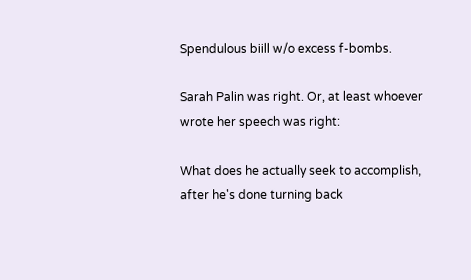Spendulous biill w/o excess f-bombs.

Sarah Palin was right. Or, at least whoever wrote her speech was right:

What does he actually seek to accomplish, after he's done turning back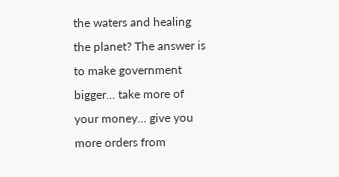the waters and healing the planet? The answer is to make government bigger... take more of your money... give you more orders from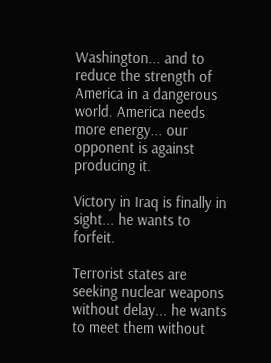Washington... and to reduce the strength of America in a dangerous world. America needs more energy... our opponent is against producing it.

Victory in Iraq is finally in sight... he wants to forfeit.

Terrorist states are seeking nuclear weapons without delay... he wants to meet them without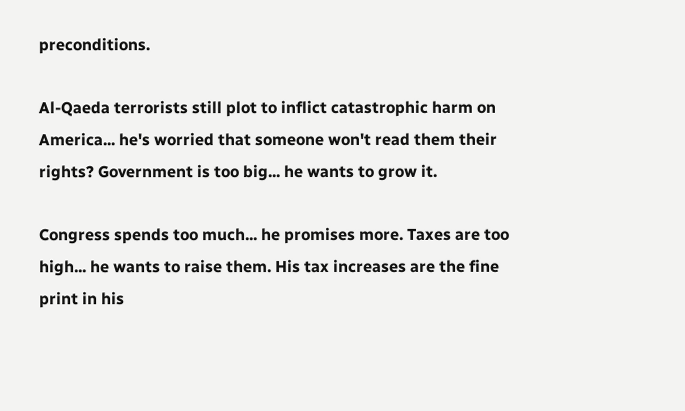preconditions.

Al-Qaeda terrorists still plot to inflict catastrophic harm on America... he's worried that someone won't read them their rights? Government is too big... he wants to grow it.

Congress spends too much... he promises more. Taxes are too high... he wants to raise them. His tax increases are the fine print in his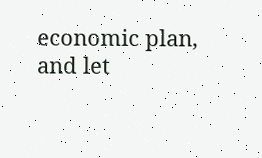economic plan, and let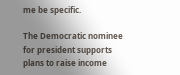me be specific.

The Democratic nominee for president supports plans to raise income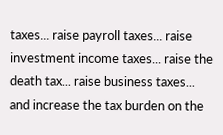taxes... raise payroll taxes... raise investment income taxes... raise the death tax... raise business taxes... and increase the tax burden on the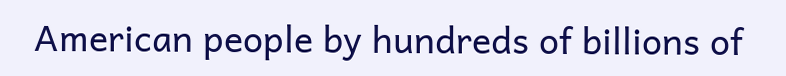American people by hundreds of billions of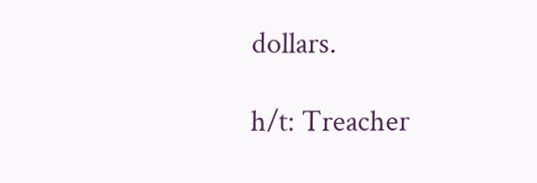dollars.

h/t: Treacher